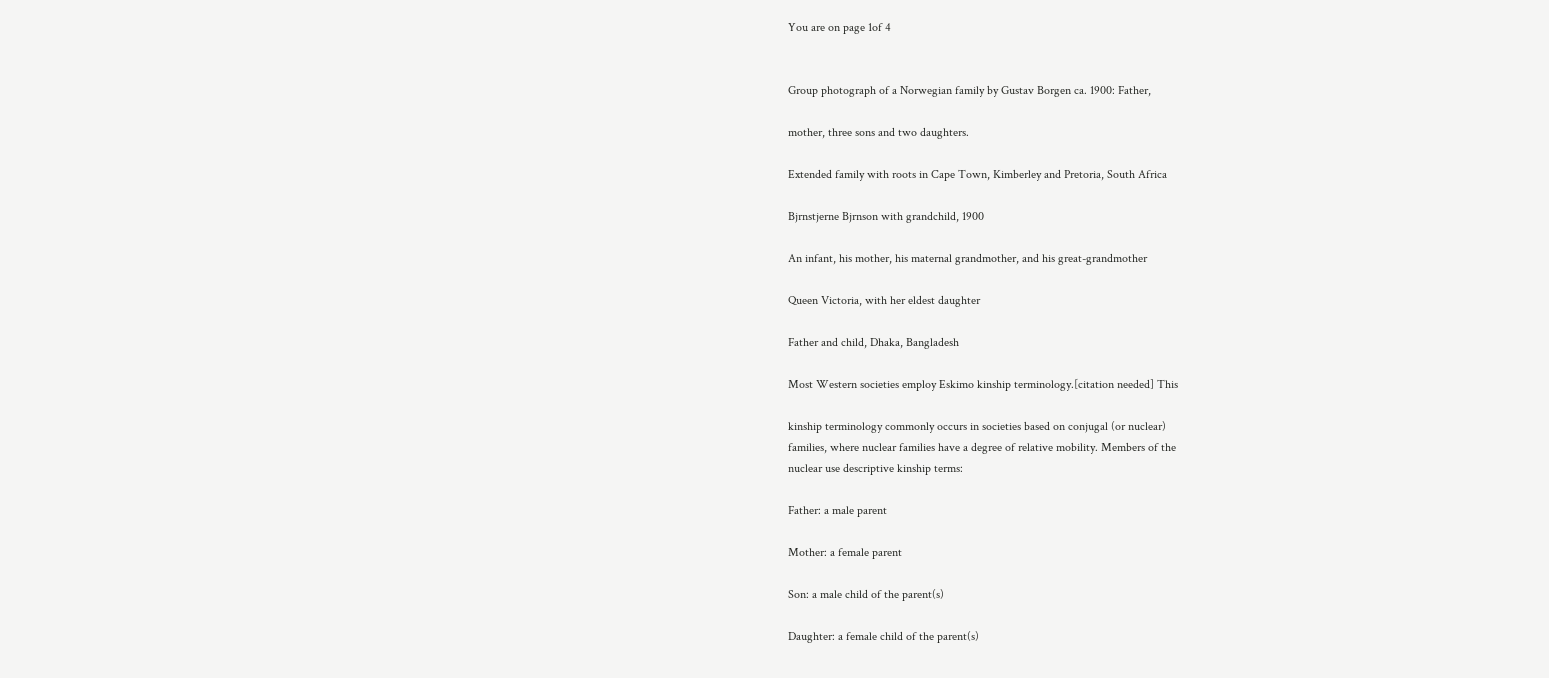You are on page 1of 4


Group photograph of a Norwegian family by Gustav Borgen ca. 1900: Father,

mother, three sons and two daughters.

Extended family with roots in Cape Town, Kimberley and Pretoria, South Africa

Bjrnstjerne Bjrnson with grandchild, 1900

An infant, his mother, his maternal grandmother, and his great-grandmother

Queen Victoria, with her eldest daughter

Father and child, Dhaka, Bangladesh

Most Western societies employ Eskimo kinship terminology.[citation needed] This

kinship terminology commonly occurs in societies based on conjugal (or nuclear)
families, where nuclear families have a degree of relative mobility. Members of the
nuclear use descriptive kinship terms:

Father: a male parent

Mother: a female parent

Son: a male child of the parent(s)

Daughter: a female child of the parent(s)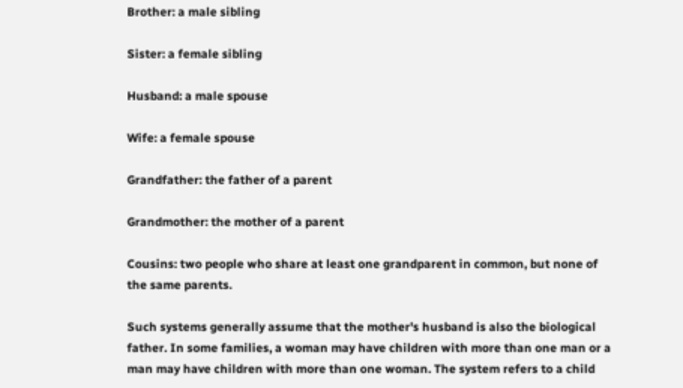Brother: a male sibling

Sister: a female sibling

Husband: a male spouse

Wife: a female spouse

Grandfather: the father of a parent

Grandmother: the mother of a parent

Cousins: two people who share at least one grandparent in common, but none of
the same parents.

Such systems generally assume that the mother's husband is also the biological
father. In some families, a woman may have children with more than one man or a
man may have children with more than one woman. The system refers to a child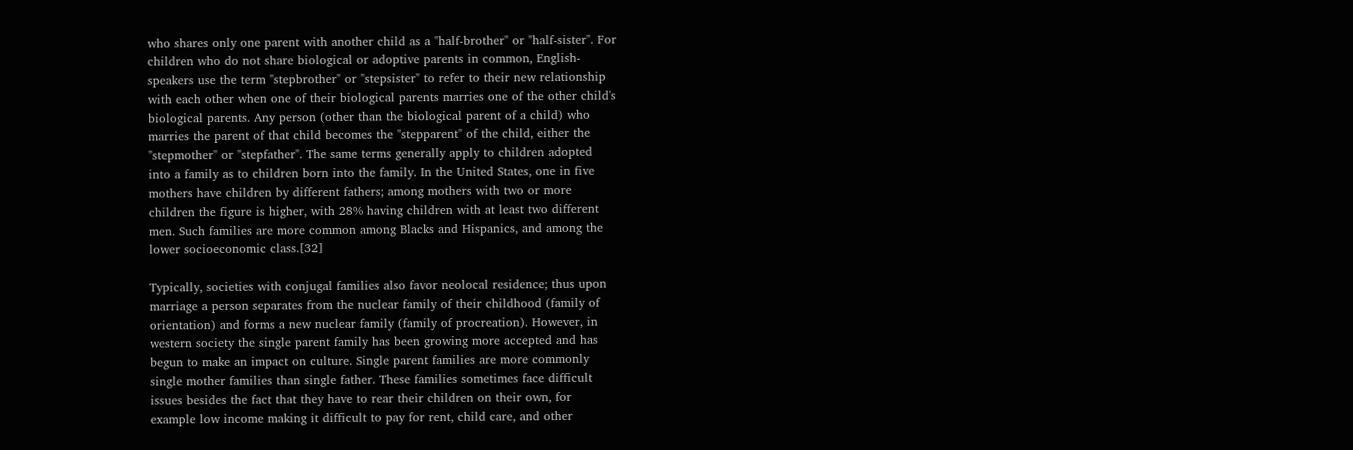who shares only one parent with another child as a "half-brother" or "half-sister". For
children who do not share biological or adoptive parents in common, English-
speakers use the term "stepbrother" or "stepsister" to refer to their new relationship
with each other when one of their biological parents marries one of the other child's
biological parents. Any person (other than the biological parent of a child) who
marries the parent of that child becomes the "stepparent" of the child, either the
"stepmother" or "stepfather". The same terms generally apply to children adopted
into a family as to children born into the family. In the United States, one in five
mothers have children by different fathers; among mothers with two or more
children the figure is higher, with 28% having children with at least two different
men. Such families are more common among Blacks and Hispanics, and among the
lower socioeconomic class.[32]

Typically, societies with conjugal families also favor neolocal residence; thus upon
marriage a person separates from the nuclear family of their childhood (family of
orientation) and forms a new nuclear family (family of procreation). However, in
western society the single parent family has been growing more accepted and has
begun to make an impact on culture. Single parent families are more commonly
single mother families than single father. These families sometimes face difficult
issues besides the fact that they have to rear their children on their own, for
example low income making it difficult to pay for rent, child care, and other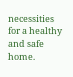necessities for a healthy and safe home.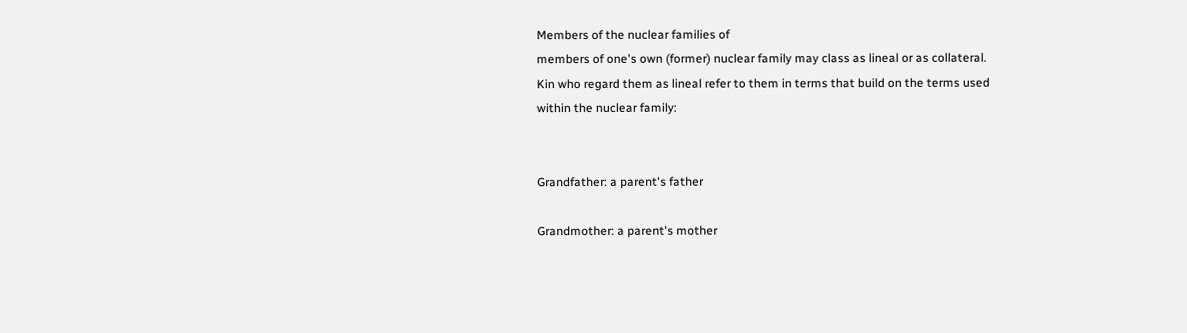Members of the nuclear families of
members of one's own (former) nuclear family may class as lineal or as collateral.
Kin who regard them as lineal refer to them in terms that build on the terms used
within the nuclear family:


Grandfather: a parent's father

Grandmother: a parent's mother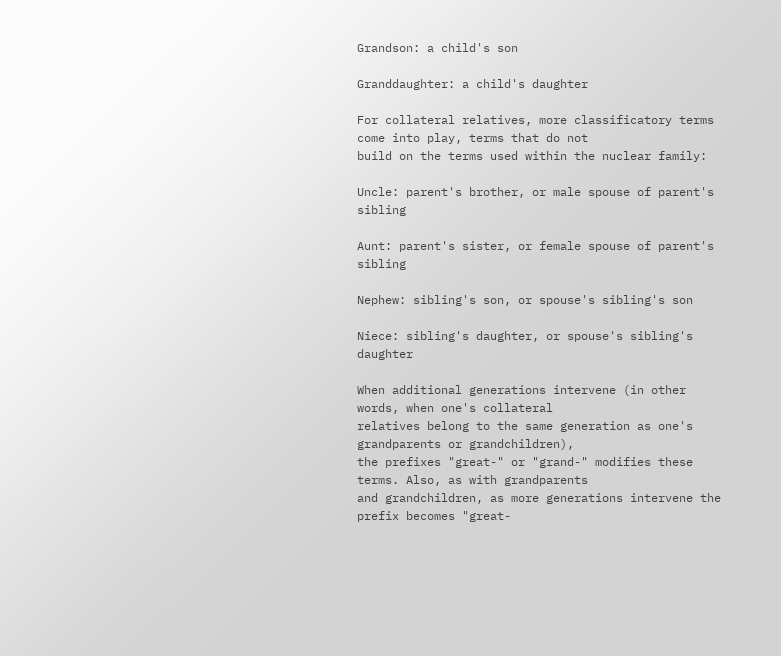Grandson: a child's son

Granddaughter: a child's daughter

For collateral relatives, more classificatory terms come into play, terms that do not
build on the terms used within the nuclear family:

Uncle: parent's brother, or male spouse of parent's sibling

Aunt: parent's sister, or female spouse of parent's sibling

Nephew: sibling's son, or spouse's sibling's son

Niece: sibling's daughter, or spouse's sibling's daughter

When additional generations intervene (in other words, when one's collateral
relatives belong to the same generation as one's grandparents or grandchildren),
the prefixes "great-" or "grand-" modifies these terms. Also, as with grandparents
and grandchildren, as more generations intervene the prefix becomes "great-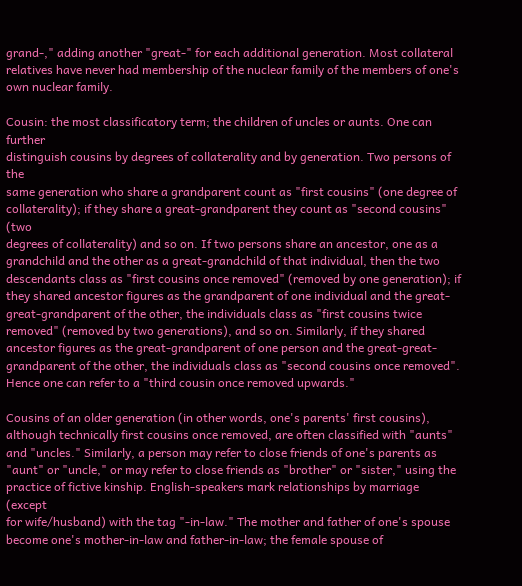grand-," adding another "great-" for each additional generation. Most collateral
relatives have never had membership of the nuclear family of the members of one's
own nuclear family.

Cousin: the most classificatory term; the children of uncles or aunts. One can further
distinguish cousins by degrees of collaterality and by generation. Two persons of the
same generation who share a grandparent count as "first cousins" (one degree of
collaterality); if they share a great-grandparent they count as "second cousins" (two
degrees of collaterality) and so on. If two persons share an ancestor, one as a
grandchild and the other as a great-grandchild of that individual, then the two
descendants class as "first cousins once removed" (removed by one generation); if
they shared ancestor figures as the grandparent of one individual and the great-
great-grandparent of the other, the individuals class as "first cousins twice
removed" (removed by two generations), and so on. Similarly, if they shared
ancestor figures as the great-grandparent of one person and the great-great-
grandparent of the other, the individuals class as "second cousins once removed".
Hence one can refer to a "third cousin once removed upwards."

Cousins of an older generation (in other words, one's parents' first cousins),
although technically first cousins once removed, are often classified with "aunts"
and "uncles." Similarly, a person may refer to close friends of one's parents as
"aunt" or "uncle," or may refer to close friends as "brother" or "sister," using the
practice of fictive kinship. English-speakers mark relationships by marriage (except
for wife/husband) with the tag "-in-law." The mother and father of one's spouse
become one's mother-in-law and father-in-law; the female spouse of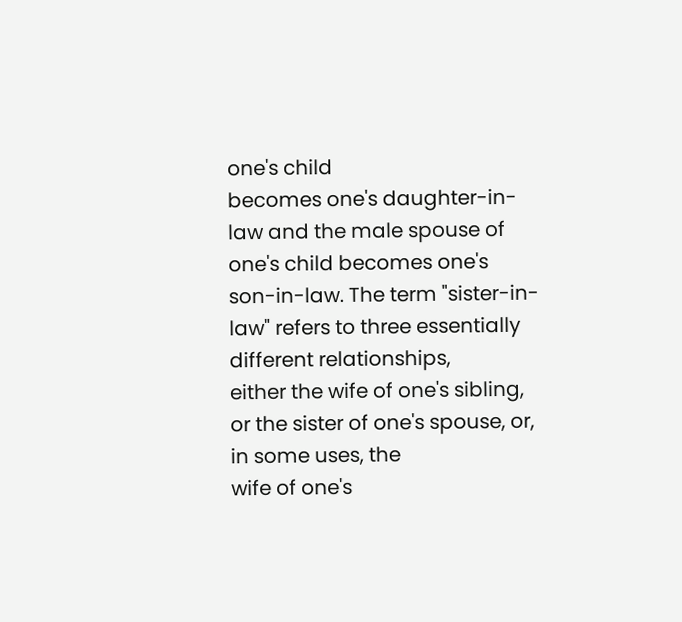one's child
becomes one's daughter-in-law and the male spouse of one's child becomes one's
son-in-law. The term "sister-in-law" refers to three essentially different relationships,
either the wife of one's sibling, or the sister of one's spouse, or, in some uses, the
wife of one's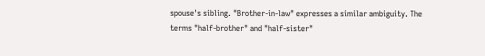spouse's sibling. "Brother-in-law" expresses a similar ambiguity. The
terms "half-brother" and "half-sister"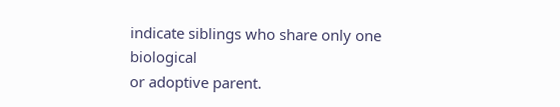indicate siblings who share only one biological
or adoptive parent.